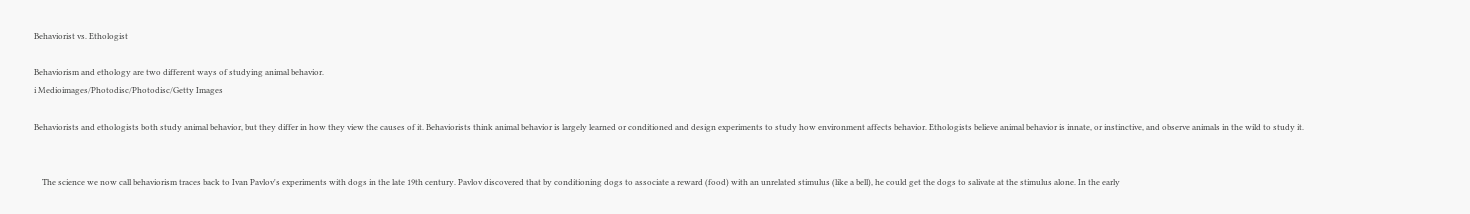Behaviorist vs. Ethologist

Behaviorism and ethology are two different ways of studying animal behavior.
i Medioimages/Photodisc/Photodisc/Getty Images

Behaviorists and ethologists both study animal behavior, but they differ in how they view the causes of it. Behaviorists think animal behavior is largely learned or conditioned and design experiments to study how environment affects behavior. Ethologists believe animal behavior is innate, or instinctive, and observe animals in the wild to study it.


    The science we now call behaviorism traces back to Ivan Pavlov's experiments with dogs in the late 19th century. Pavlov discovered that by conditioning dogs to associate a reward (food) with an unrelated stimulus (like a bell), he could get the dogs to salivate at the stimulus alone. In the early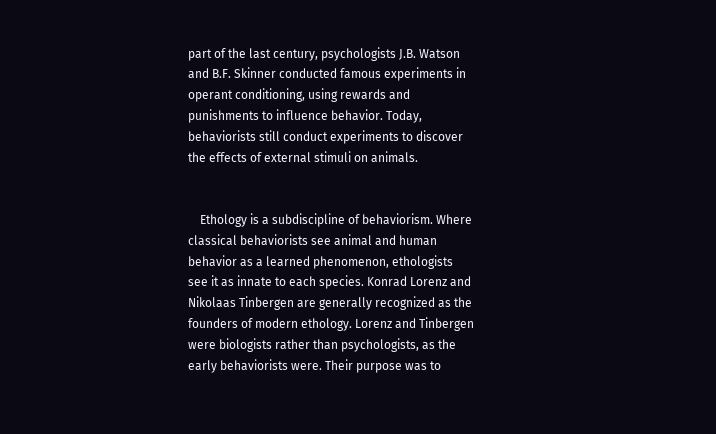part of the last century, psychologists J.B. Watson and B.F. Skinner conducted famous experiments in operant conditioning, using rewards and punishments to influence behavior. Today, behaviorists still conduct experiments to discover the effects of external stimuli on animals.


    Ethology is a subdiscipline of behaviorism. Where classical behaviorists see animal and human behavior as a learned phenomenon, ethologists see it as innate to each species. Konrad Lorenz and Nikolaas Tinbergen are generally recognized as the founders of modern ethology. Lorenz and Tinbergen were biologists rather than psychologists, as the early behaviorists were. Their purpose was to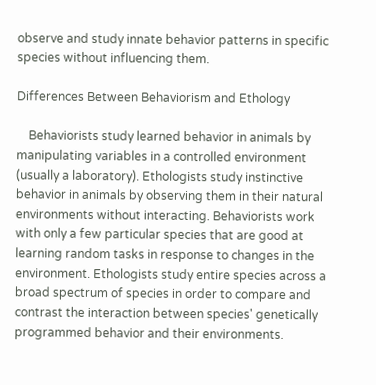observe and study innate behavior patterns in specific species without influencing them.

Differences Between Behaviorism and Ethology

    Behaviorists study learned behavior in animals by manipulating variables in a controlled environment (usually a laboratory). Ethologists study instinctive behavior in animals by observing them in their natural environments without interacting. Behaviorists work with only a few particular species that are good at learning random tasks in response to changes in the environment. Ethologists study entire species across a broad spectrum of species in order to compare and contrast the interaction between species' genetically programmed behavior and their environments.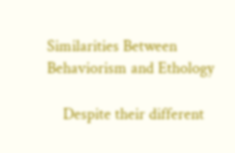Similarities Between Behaviorism and Ethology

    Despite their different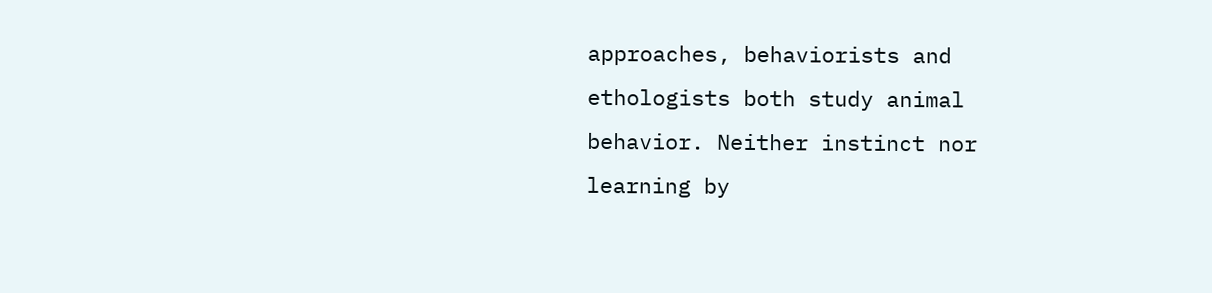approaches, behaviorists and ethologists both study animal behavior. Neither instinct nor learning by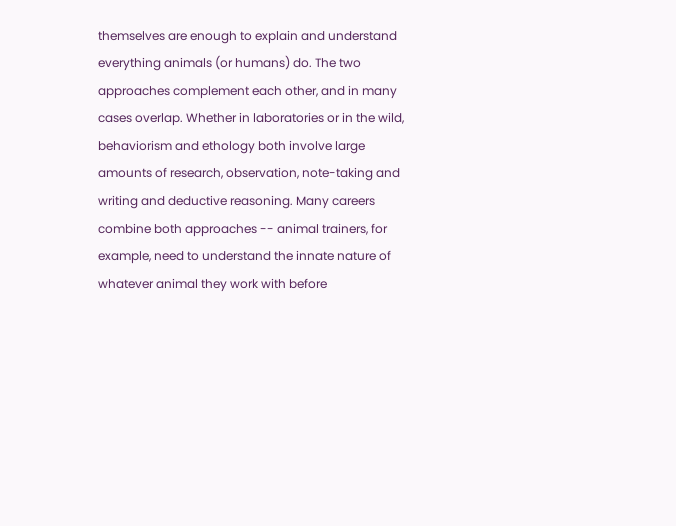themselves are enough to explain and understand everything animals (or humans) do. The two approaches complement each other, and in many cases overlap. Whether in laboratories or in the wild, behaviorism and ethology both involve large amounts of research, observation, note-taking and writing and deductive reasoning. Many careers combine both approaches -- animal trainers, for example, need to understand the innate nature of whatever animal they work with before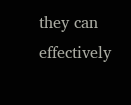they can effectively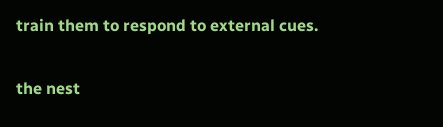train them to respond to external cues.

the nest